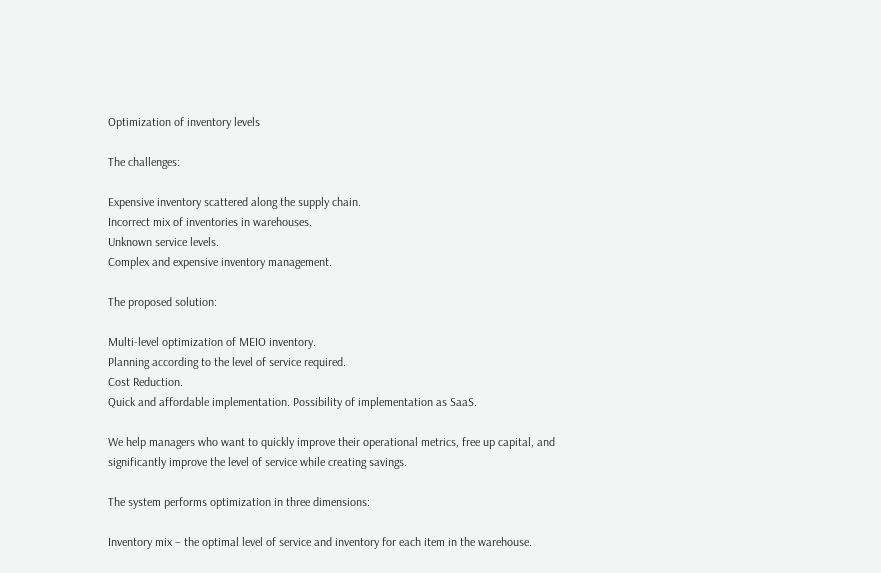Optimization of inventory levels

The challenges:

Expensive inventory scattered along the supply chain.
Incorrect mix of inventories in warehouses.
Unknown service levels.
Complex and expensive inventory management.

The proposed solution:

Multi-level optimization of MEIO inventory.
Planning according to the level of service required.
Cost Reduction.
Quick and affordable implementation. Possibility of implementation as SaaS.

We help managers who want to quickly improve their operational metrics, free up capital, and significantly improve the level of service while creating savings.

The system performs optimization in three dimensions:

Inventory mix – the optimal level of service and inventory for each item in the warehouse.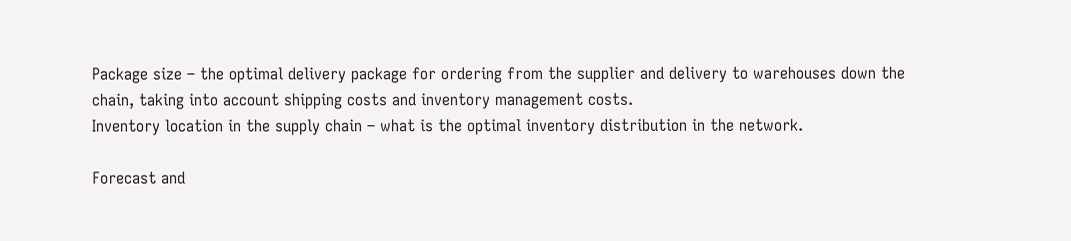Package size – the optimal delivery package for ordering from the supplier and delivery to warehouses down the chain, taking into account shipping costs and inventory management costs.
Inventory location in the supply chain – what is the optimal inventory distribution in the network.

Forecast and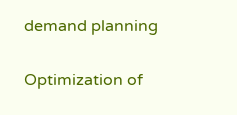demand planning

Optimization of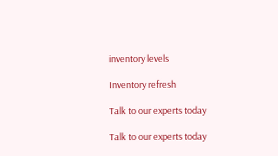inventory levels

Inventory refresh

Talk to our experts today

Talk to our experts today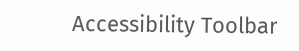Accessibility Toolbar